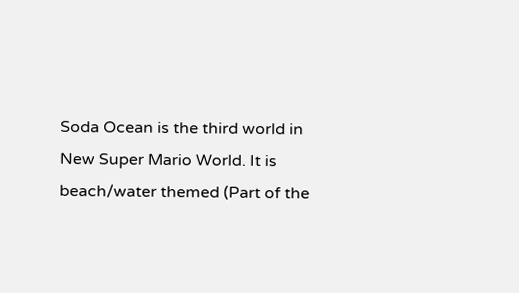Soda Ocean is the third world in New Super Mario World. It is beach/water themed (Part of the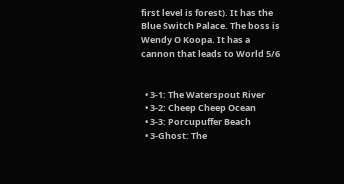first level is forest). It has the Blue Switch Palace. The boss is Wendy O Koopa. It has a cannon that leads to World 5/6


  • 3-1: The Waterspout River
  • 3-2: Cheep Cheep Ocean
  • 3-3: Porcupuffer Beach
  • 3-Ghost: The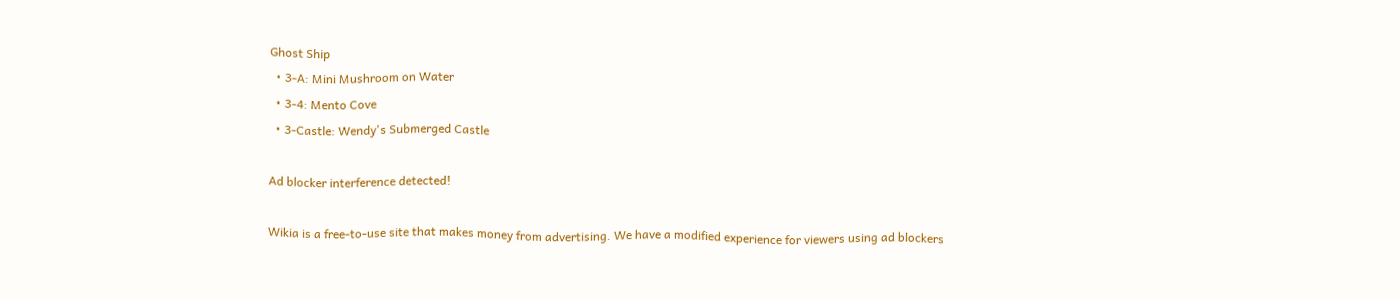Ghost Ship
  • 3-A: Mini Mushroom on Water
  • 3-4: Mento Cove
  • 3-Castle: Wendy's Submerged Castle

Ad blocker interference detected!

Wikia is a free-to-use site that makes money from advertising. We have a modified experience for viewers using ad blockers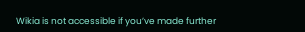Wikia is not accessible if you’ve made further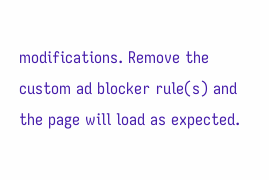modifications. Remove the custom ad blocker rule(s) and the page will load as expected.